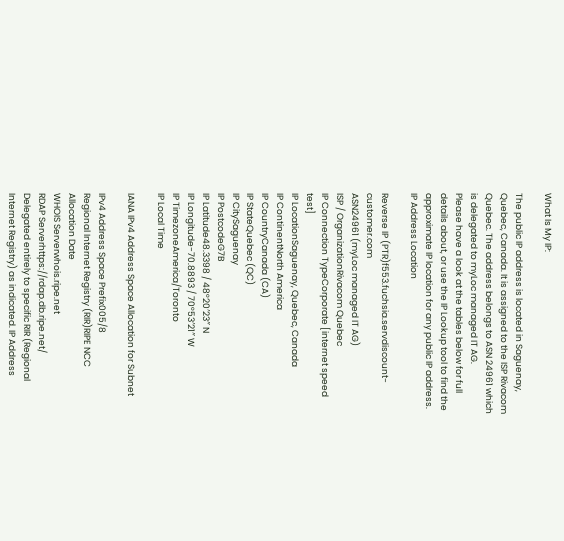What Is My IP:

The public IP address is located in Saguenay, Quebec, Canada. It is assigned to the ISP Rivacom Quebec. The address belongs to ASN 24961 which is delegated to myLoc managed IT AG.
Please have a look at the tables below for full details about, or use the IP Lookup tool to find the approximate IP location for any public IP address. IP Address Location

Reverse IP (PTR)f553.fuchsia.servdiscount-customer.com
ASN24961 (myLoc managed IT AG)
ISP / OrganizationRivacom Quebec
IP Connection TypeCorporate [internet speed test]
IP LocationSaguenay, Quebec, Canada
IP ContinentNorth America
IP CountryCanada (CA)
IP StateQuebec (QC)
IP CitySaguenay
IP PostcodeG7B
IP Latitude48.3398 / 48°20′23″ N
IP Longitude-70.8893 / 70°53′21″ W
IP TimezoneAmerica/Toronto
IP Local Time

IANA IPv4 Address Space Allocation for Subnet

IPv4 Address Space Prefix005/8
Regional Internet Registry (RIR)RIPE NCC
Allocation Date
WHOIS Serverwhois.ripe.net
RDAP Serverhttps://rdap.db.ripe.net/
Delegated entirely to specific RIR (Regional Internet Registry) as indicated. IP Address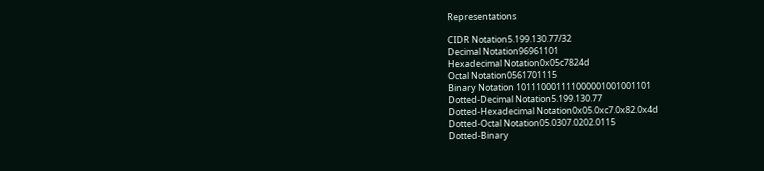Representations

CIDR Notation5.199.130.77/32
Decimal Notation96961101
Hexadecimal Notation0x05c7824d
Octal Notation0561701115
Binary Notation 101110001111000001001001101
Dotted-Decimal Notation5.199.130.77
Dotted-Hexadecimal Notation0x05.0xc7.0x82.0x4d
Dotted-Octal Notation05.0307.0202.0115
Dotted-Binary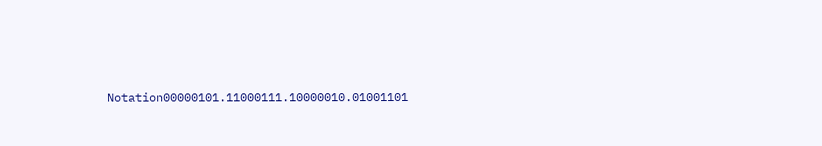Notation00000101.11000111.10000010.01001101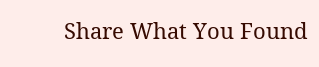Share What You Found